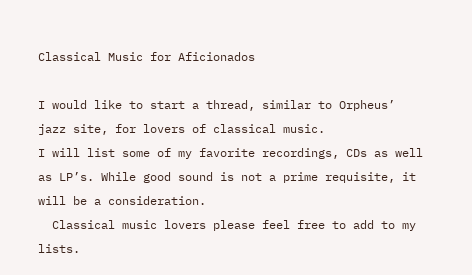Classical Music for Aficionados

I would like to start a thread, similar to Orpheus’ jazz site, for lovers of classical music.
I will list some of my favorite recordings, CDs as well as LP’s. While good sound is not a prime requisite, it will be a consideration.
  Classical music lovers please feel free to add to my lists.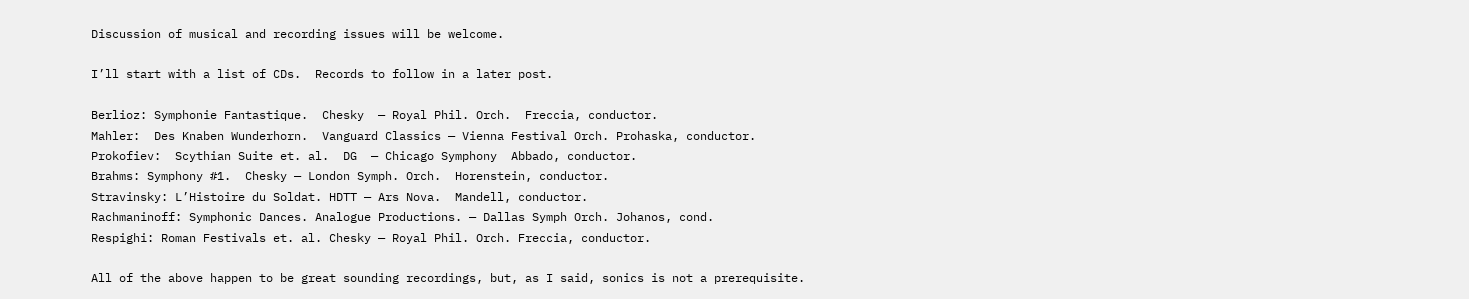Discussion of musical and recording issues will be welcome.

I’ll start with a list of CDs.  Records to follow in a later post.

Berlioz: Symphonie Fantastique.  Chesky  — Royal Phil. Orch.  Freccia, conductor.
Mahler:  Des Knaben Wunderhorn.  Vanguard Classics — Vienna Festival Orch. Prohaska, conductor.
Prokofiev:  Scythian Suite et. al.  DG  — Chicago Symphony  Abbado, conductor.
Brahms: Symphony #1.  Chesky — London Symph. Orch.  Horenstein, conductor.
Stravinsky: L’Histoire du Soldat. HDTT — Ars Nova.  Mandell, conductor.
Rachmaninoff: Symphonic Dances. Analogue Productions. — Dallas Symph Orch. Johanos, cond.
Respighi: Roman Festivals et. al. Chesky — Royal Phil. Orch. Freccia, conductor.

All of the above happen to be great sounding recordings, but, as I said, sonics is not a prerequisite.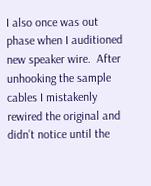I also once was out phase when I auditioned new speaker wire.  After unhooking the sample cables I mistakenly rewired the original and didn’t notice until the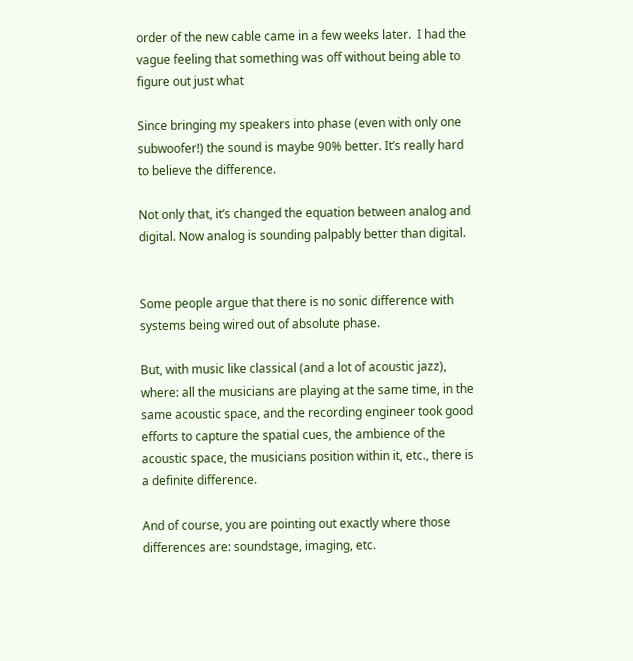order of the new cable came in a few weeks later.  I had the vague feeling that something was off without being able to figure out just what

Since bringing my speakers into phase (even with only one subwoofer!) the sound is maybe 90% better. It’s really hard to believe the difference.

Not only that, it’s changed the equation between analog and digital. Now analog is sounding palpably better than digital.


Some people argue that there is no sonic difference with systems being wired out of absolute phase.

But, with music like classical (and a lot of acoustic jazz), where: all the musicians are playing at the same time, in the same acoustic space, and the recording engineer took good efforts to capture the spatial cues, the ambience of the acoustic space, the musicians position within it, etc., there is a definite difference.

And of course, you are pointing out exactly where those differences are: soundstage, imaging, etc.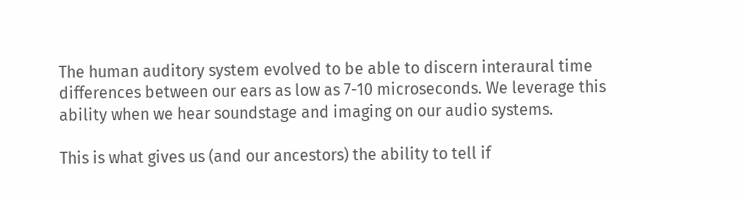The human auditory system evolved to be able to discern interaural time differences between our ears as low as 7-10 microseconds. We leverage this ability when we hear soundstage and imaging on our audio systems.

This is what gives us (and our ancestors) the ability to tell if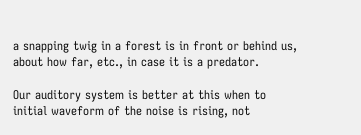a snapping twig in a forest is in front or behind us, about how far, etc., in case it is a predator.

Our auditory system is better at this when to initial waveform of the noise is rising, not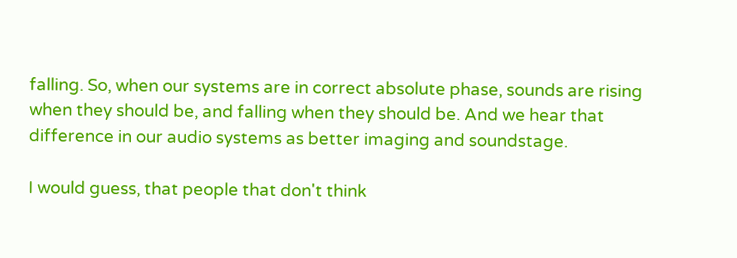falling. So, when our systems are in correct absolute phase, sounds are rising when they should be, and falling when they should be. And we hear that difference in our audio systems as better imaging and soundstage.

I would guess, that people that don't think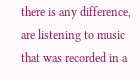there is any difference, are listening to music that was recorded in a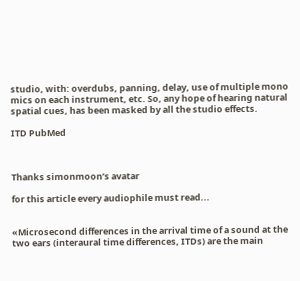studio, with: overdubs, panning, delay, use of multiple mono mics on each instrument, etc. So, any hope of hearing natural spatial cues, has been masked by all the studio effects.

ITD PubMed



Thanks simonmoon’s avatar

for this article every audiophile must read...


«Microsecond differences in the arrival time of a sound at the two ears (interaural time differences, ITDs) are the main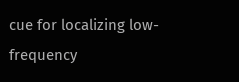cue for localizing low-frequency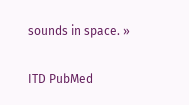sounds in space. »


ITD PubMed